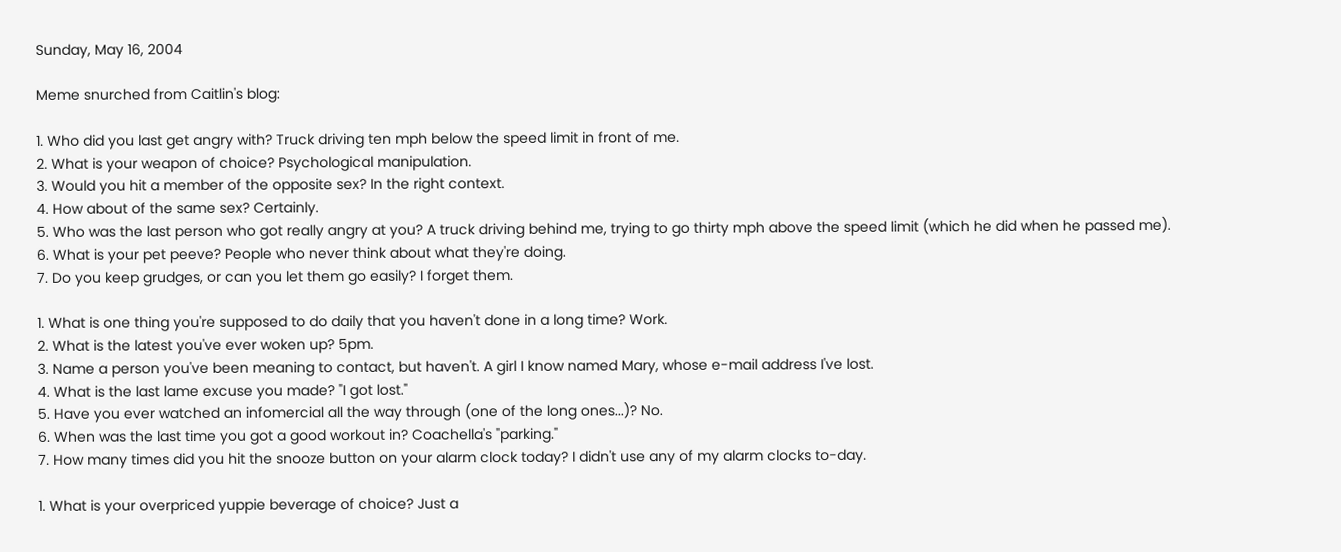Sunday, May 16, 2004

Meme snurched from Caitlin's blog:

1. Who did you last get angry with? Truck driving ten mph below the speed limit in front of me.
2. What is your weapon of choice? Psychological manipulation.
3. Would you hit a member of the opposite sex? In the right context.
4. How about of the same sex? Certainly.
5. Who was the last person who got really angry at you? A truck driving behind me, trying to go thirty mph above the speed limit (which he did when he passed me).
6. What is your pet peeve? People who never think about what they're doing.
7. Do you keep grudges, or can you let them go easily? I forget them.

1. What is one thing you're supposed to do daily that you haven't done in a long time? Work.
2. What is the latest you've ever woken up? 5pm.
3. Name a person you've been meaning to contact, but haven't. A girl I know named Mary, whose e-mail address I've lost.
4. What is the last lame excuse you made? "I got lost."
5. Have you ever watched an infomercial all the way through (one of the long ones...)? No.
6. When was the last time you got a good workout in? Coachella's "parking."
7. How many times did you hit the snooze button on your alarm clock today? I didn't use any of my alarm clocks to-day.

1. What is your overpriced yuppie beverage of choice? Just a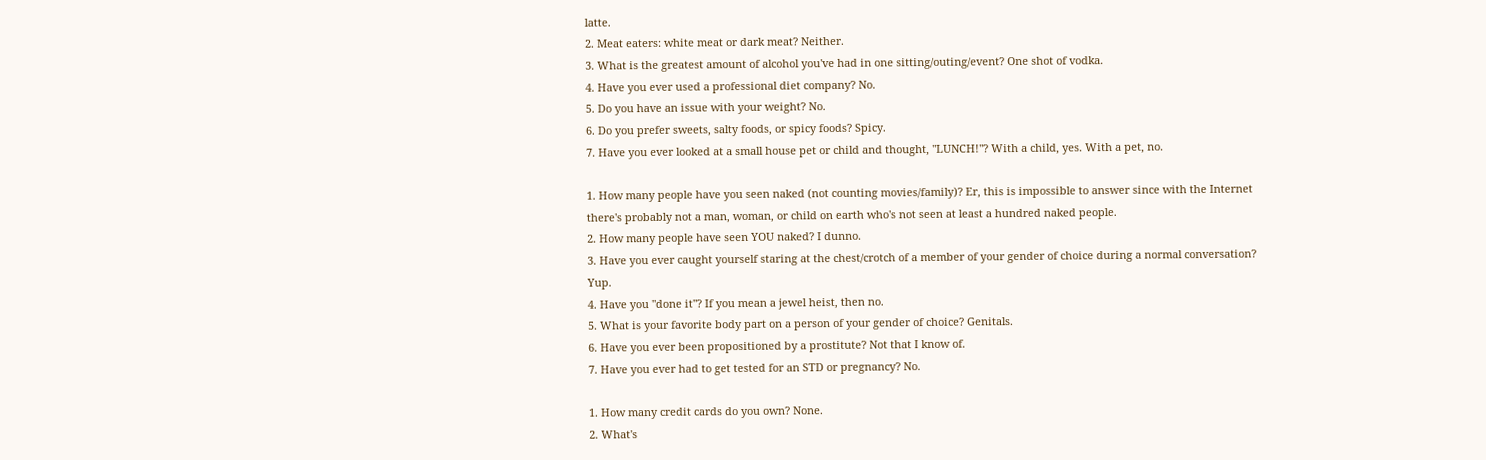latte.
2. Meat eaters: white meat or dark meat? Neither.
3. What is the greatest amount of alcohol you've had in one sitting/outing/event? One shot of vodka.
4. Have you ever used a professional diet company? No.
5. Do you have an issue with your weight? No.
6. Do you prefer sweets, salty foods, or spicy foods? Spicy.
7. Have you ever looked at a small house pet or child and thought, "LUNCH!"? With a child, yes. With a pet, no.

1. How many people have you seen naked (not counting movies/family)? Er, this is impossible to answer since with the Internet there's probably not a man, woman, or child on earth who's not seen at least a hundred naked people.
2. How many people have seen YOU naked? I dunno.
3. Have you ever caught yourself staring at the chest/crotch of a member of your gender of choice during a normal conversation? Yup.
4. Have you "done it"? If you mean a jewel heist, then no.
5. What is your favorite body part on a person of your gender of choice? Genitals.
6. Have you ever been propositioned by a prostitute? Not that I know of.
7. Have you ever had to get tested for an STD or pregnancy? No.

1. How many credit cards do you own? None.
2. What's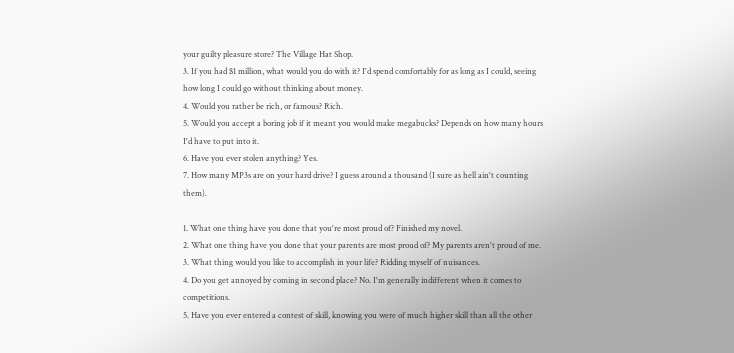your guilty pleasure store? The Village Hat Shop.
3. If you had $1 million, what would you do with it? I'd spend comfortably for as long as I could, seeing how long I could go without thinking about money.
4. Would you rather be rich, or famous? Rich.
5. Would you accept a boring job if it meant you would make megabucks? Depends on how many hours I'd have to put into it.
6. Have you ever stolen anything? Yes.
7. How many MP3s are on your hard drive? I guess around a thousand (I sure as hell ain't counting them).

1. What one thing have you done that you're most proud of? Finished my novel.
2. What one thing have you done that your parents are most proud of? My parents aren't proud of me.
3. What thing would you like to accomplish in your life? Ridding myself of nuisances.
4. Do you get annoyed by coming in second place? No. I'm generally indifferent when it comes to competitions.
5. Have you ever entered a contest of skill, knowing you were of much higher skill than all the other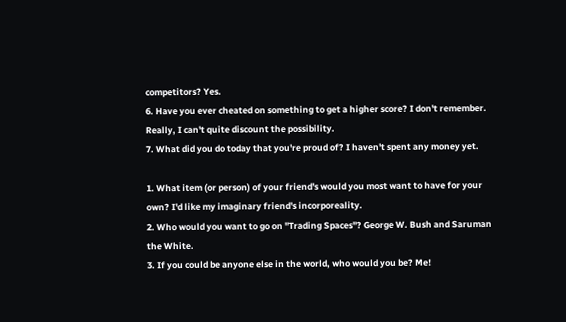competitors? Yes.
6. Have you ever cheated on something to get a higher score? I don't remember. Really, I can't quite discount the possibility.
7. What did you do today that you're proud of? I haven't spent any money yet.

1. What item (or person) of your friend's would you most want to have for your own? I'd like my imaginary friend's incorporeality.
2. Who would you want to go on "Trading Spaces"? George W. Bush and Saruman the White.
3. If you could be anyone else in the world, who would you be? Me!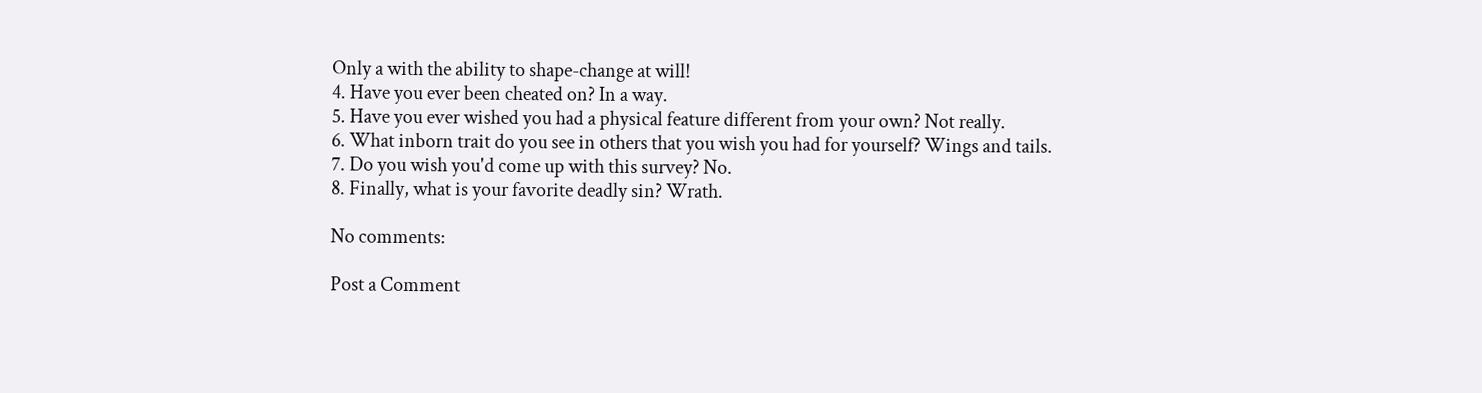Only a with the ability to shape-change at will!
4. Have you ever been cheated on? In a way.
5. Have you ever wished you had a physical feature different from your own? Not really.
6. What inborn trait do you see in others that you wish you had for yourself? Wings and tails.
7. Do you wish you'd come up with this survey? No.
8. Finally, what is your favorite deadly sin? Wrath.

No comments:

Post a Comment